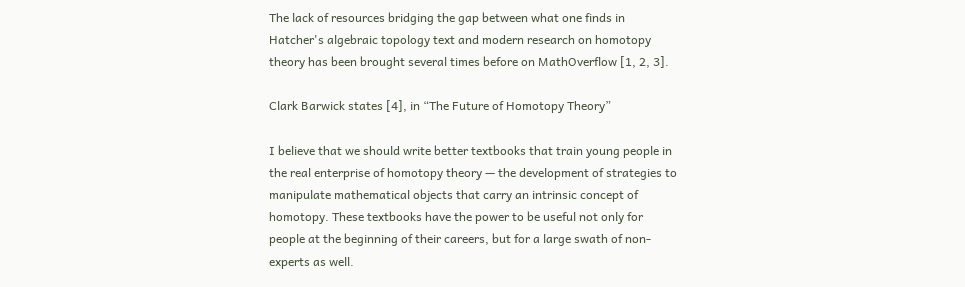The lack of resources bridging the gap between what one finds in Hatcher's algebraic topology text and modern research on homotopy theory has been brought several times before on MathOverflow [1, 2, 3].

Clark Barwick states [4], in “The Future of Homotopy Theory”

I believe that we should write better textbooks that train young people in the real enterprise of homotopy theory — the development of strategies to manipulate mathematical objects that carry an intrinsic concept of homotopy. These textbooks have the power to be useful not only for people at the beginning of their careers, but for a large swath of non-experts as well.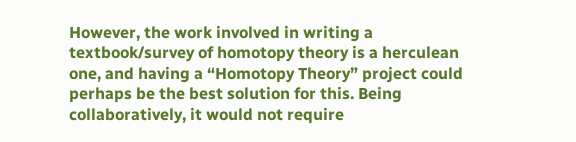However, the work involved in writing a textbook/survey of homotopy theory is a herculean one, and having a “Homotopy Theory” project could perhaps be the best solution for this. Being collaboratively, it would not require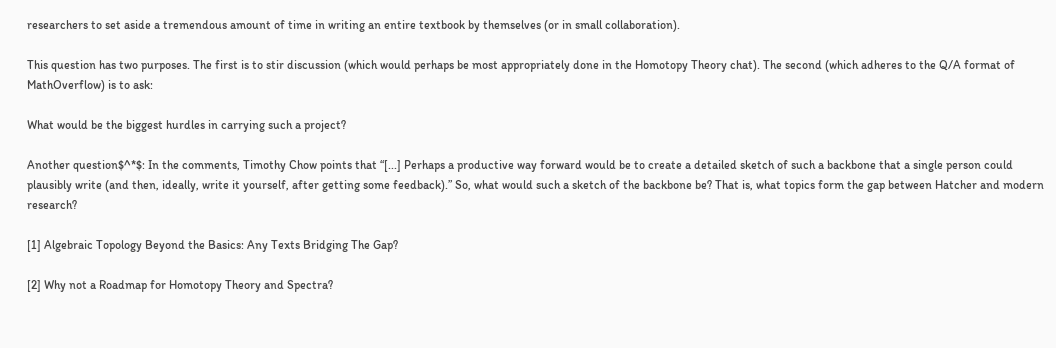researchers to set aside a tremendous amount of time in writing an entire textbook by themselves (or in small collaboration).

This question has two purposes. The first is to stir discussion (which would perhaps be most appropriately done in the Homotopy Theory chat). The second (which adheres to the Q/A format of MathOverflow) is to ask:

What would be the biggest hurdles in carrying such a project?

Another question$^*$: In the comments, Timothy Chow points that “[...] Perhaps a productive way forward would be to create a detailed sketch of such a backbone that a single person could plausibly write (and then, ideally, write it yourself, after getting some feedback).” So, what would such a sketch of the backbone be? That is, what topics form the gap between Hatcher and modern research?

[1] Algebraic Topology Beyond the Basics: Any Texts Bridging The Gap?

[2] Why not a Roadmap for Homotopy Theory and Spectra?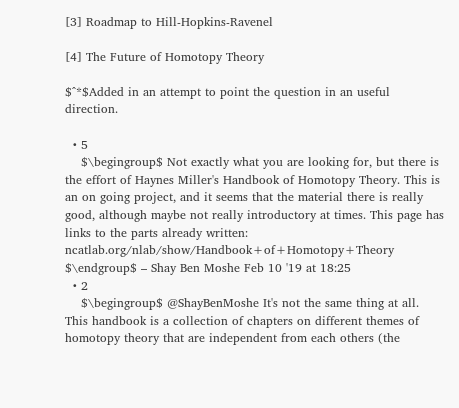[3] Roadmap to Hill-Hopkins-Ravenel

[4] The Future of Homotopy Theory

$^*$Added in an attempt to point the question in an useful direction.

  • 5
    $\begingroup$ Not exactly what you are looking for, but there is the effort of Haynes Miller's Handbook of Homotopy Theory. This is an on going project, and it seems that the material there is really good, although maybe not really introductory at times. This page has links to the parts already written: ncatlab.org/nlab/show/Handbook+of+Homotopy+Theory $\endgroup$ – Shay Ben Moshe Feb 10 '19 at 18:25
  • 2
    $\begingroup$ @ShayBenMoshe It's not the same thing at all. This handbook is a collection of chapters on different themes of homotopy theory that are independent from each others (the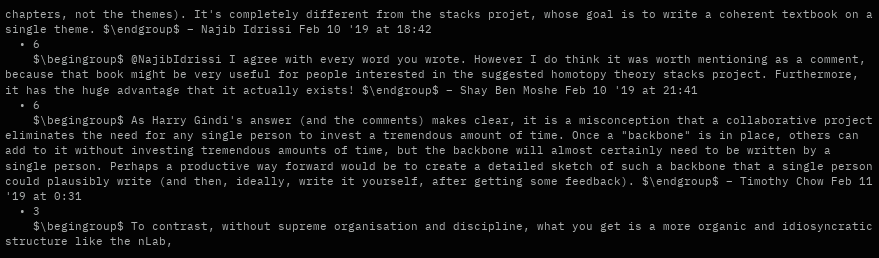chapters, not the themes). It's completely different from the stacks projet, whose goal is to write a coherent textbook on a single theme. $\endgroup$ – Najib Idrissi Feb 10 '19 at 18:42
  • 6
    $\begingroup$ @NajibIdrissi I agree with every word you wrote. However I do think it was worth mentioning as a comment, because that book might be very useful for people interested in the suggested homotopy theory stacks project. Furthermore, it has the huge advantage that it actually exists! $\endgroup$ – Shay Ben Moshe Feb 10 '19 at 21:41
  • 6
    $\begingroup$ As Harry Gindi's answer (and the comments) makes clear, it is a misconception that a collaborative project eliminates the need for any single person to invest a tremendous amount of time. Once a "backbone" is in place, others can add to it without investing tremendous amounts of time, but the backbone will almost certainly need to be written by a single person. Perhaps a productive way forward would be to create a detailed sketch of such a backbone that a single person could plausibly write (and then, ideally, write it yourself, after getting some feedback). $\endgroup$ – Timothy Chow Feb 11 '19 at 0:31
  • 3
    $\begingroup$ To contrast, without supreme organisation and discipline, what you get is a more organic and idiosyncratic structure like the nLab,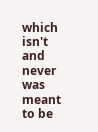which isn't and never was meant to be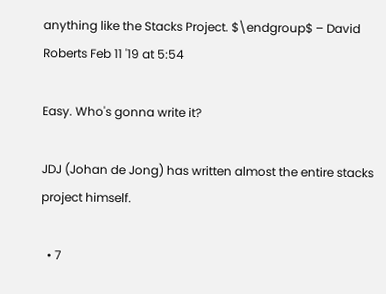anything like the Stacks Project. $\endgroup$ – David Roberts Feb 11 '19 at 5:54

Easy. Who's gonna write it?

JDJ (Johan de Jong) has written almost the entire stacks project himself.

  • 7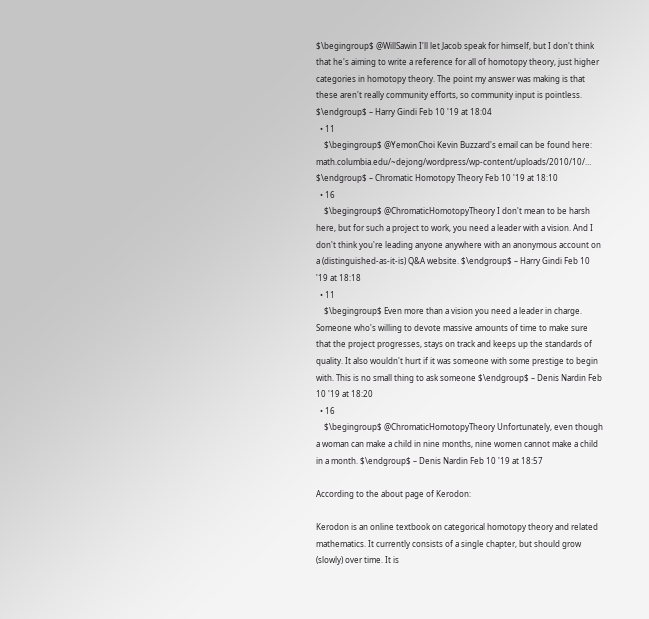$\begingroup$ @WillSawin I'll let Jacob speak for himself, but I don't think that he's aiming to write a reference for all of homotopy theory, just higher categories in homotopy theory. The point my answer was making is that these aren't really community efforts, so community input is pointless. $\endgroup$ – Harry Gindi Feb 10 '19 at 18:04
  • 11
    $\begingroup$ @YemonChoi Kevin Buzzard's email can be found here: math.columbia.edu/~dejong/wordpress/wp-content/uploads/2010/10/… $\endgroup$ – Chromatic Homotopy Theory Feb 10 '19 at 18:10
  • 16
    $\begingroup$ @ChromaticHomotopyTheory I don't mean to be harsh here, but for such a project to work, you need a leader with a vision. And I don't think you're leading anyone anywhere with an anonymous account on a (distinguished-as-it-is) Q&A website. $\endgroup$ – Harry Gindi Feb 10 '19 at 18:18
  • 11
    $\begingroup$ Even more than a vision you need a leader in charge. Someone who's willing to devote massive amounts of time to make sure that the project progresses, stays on track and keeps up the standards of quality. It also wouldn't hurt if it was someone with some prestige to begin with. This is no small thing to ask someone $\endgroup$ – Denis Nardin Feb 10 '19 at 18:20
  • 16
    $\begingroup$ @ChromaticHomotopyTheory Unfortunately, even though a woman can make a child in nine months, nine women cannot make a child in a month. $\endgroup$ – Denis Nardin Feb 10 '19 at 18:57

According to the about page of Kerodon:

Kerodon is an online textbook on categorical homotopy theory and related mathematics. It currently consists of a single chapter, but should grow (slowly) over time. It is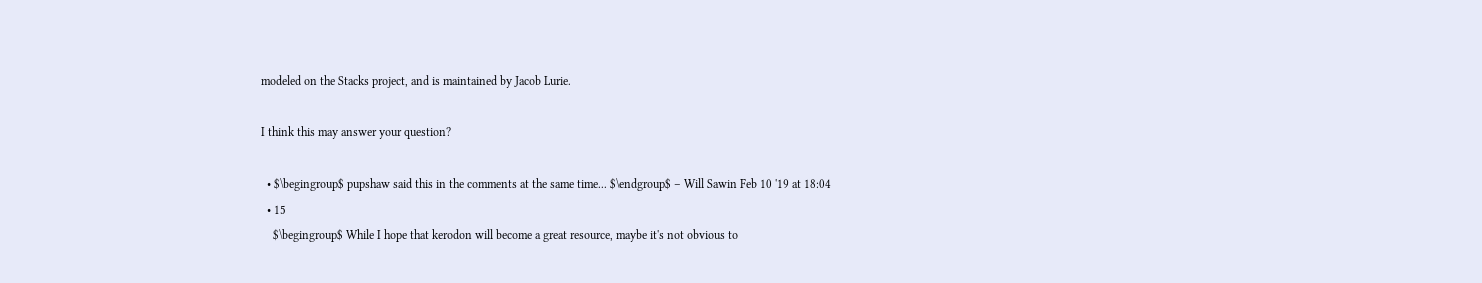modeled on the Stacks project, and is maintained by Jacob Lurie.

I think this may answer your question?

  • $\begingroup$ pupshaw said this in the comments at the same time... $\endgroup$ – Will Sawin Feb 10 '19 at 18:04
  • 15
    $\begingroup$ While I hope that kerodon will become a great resource, maybe it's not obvious to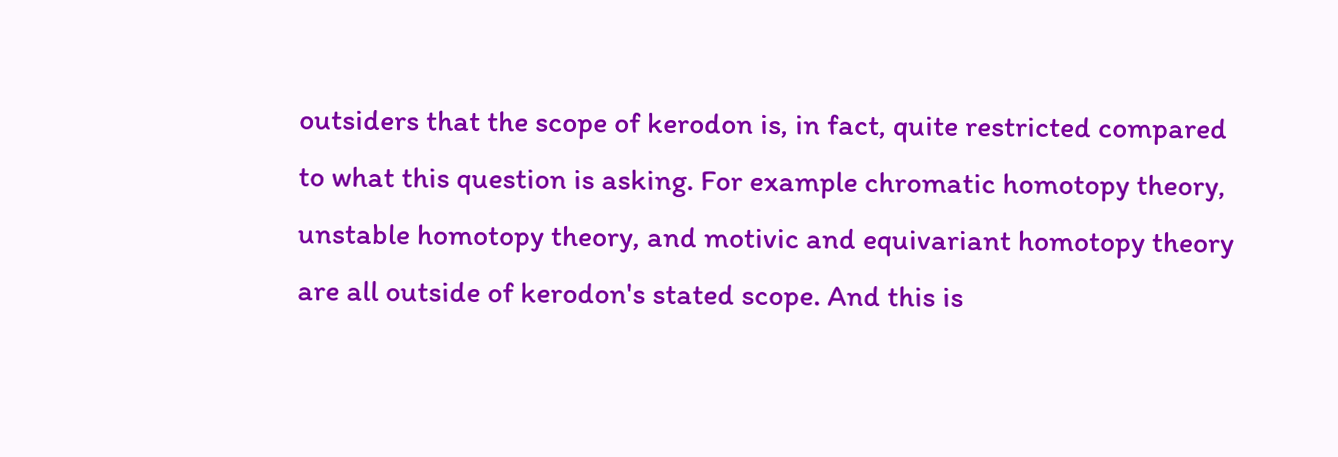outsiders that the scope of kerodon is, in fact, quite restricted compared to what this question is asking. For example chromatic homotopy theory, unstable homotopy theory, and motivic and equivariant homotopy theory are all outside of kerodon's stated scope. And this is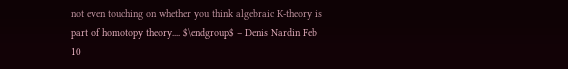not even touching on whether you think algebraic K-theory is part of homotopy theory.... $\endgroup$ – Denis Nardin Feb 10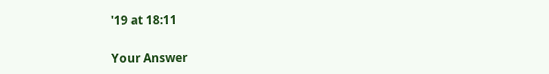'19 at 18:11

Your Answer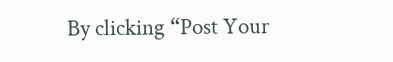By clicking “Post Your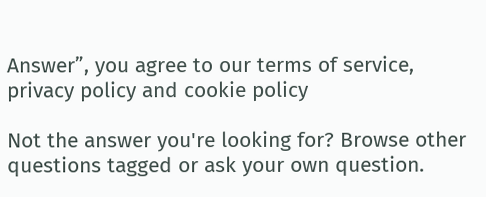Answer”, you agree to our terms of service, privacy policy and cookie policy

Not the answer you're looking for? Browse other questions tagged or ask your own question.